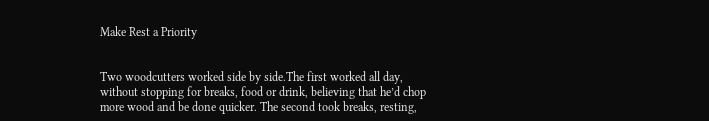Make Rest a Priority


Two woodcutters worked side by side.The first worked all day, without stopping for breaks, food or drink, believing that he’d chop more wood and be done quicker. The second took breaks, resting,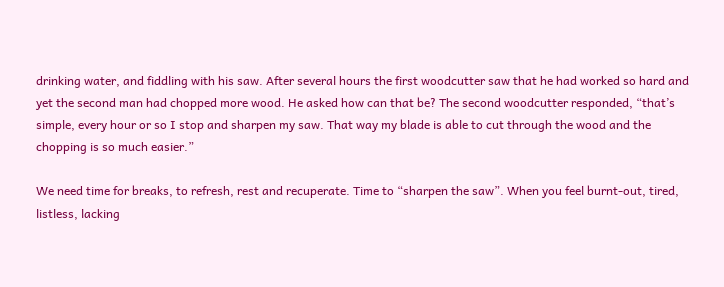drinking water, and fiddling with his saw. After several hours the first woodcutter saw that he had worked so hard and yet the second man had chopped more wood. He asked how can that be? The second woodcutter responded, “that’s simple, every hour or so I stop and sharpen my saw. That way my blade is able to cut through the wood and the chopping is so much easier.”

We need time for breaks, to refresh, rest and recuperate. Time to “sharpen the saw”. When you feel burnt-out, tired, listless, lacking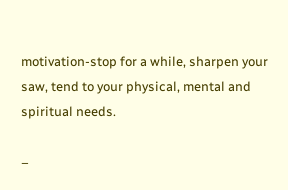motivation-stop for a while, sharpen your saw, tend to your physical, mental and spiritual needs.

–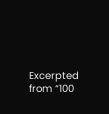Excerpted from “100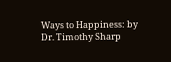Ways to Happiness: by Dr. Timothy Sharp